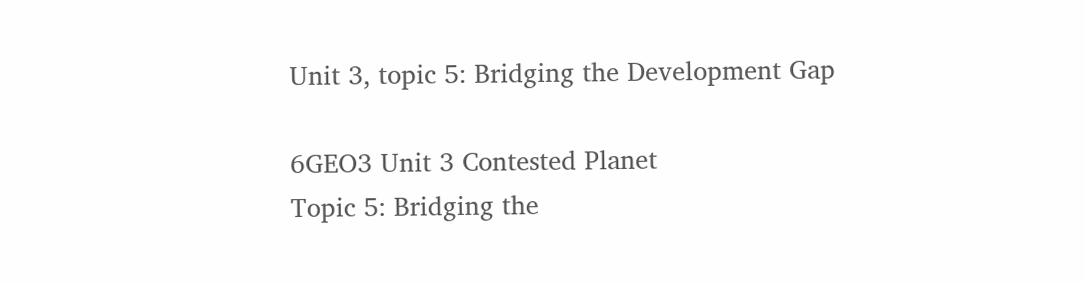Unit 3, topic 5: Bridging the Development Gap

6GEO3 Unit 3 Contested Planet
Topic 5: Bridging the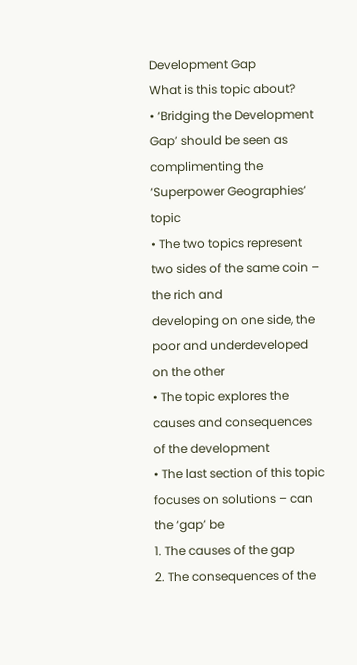Development Gap
What is this topic about?
• ‘Bridging the Development Gap’ should be seen as complimenting the
‘Superpower Geographies’ topic
• The two topics represent two sides of the same coin – the rich and
developing on one side, the poor and underdeveloped on the other
• The topic explores the causes and consequences of the development
• The last section of this topic focuses on solutions – can the ‘gap’ be
1. The causes of the gap
2. The consequences of the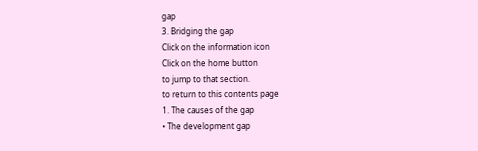gap
3. Bridging the gap
Click on the information icon
Click on the home button
to jump to that section.
to return to this contents page
1. The causes of the gap
• The development gap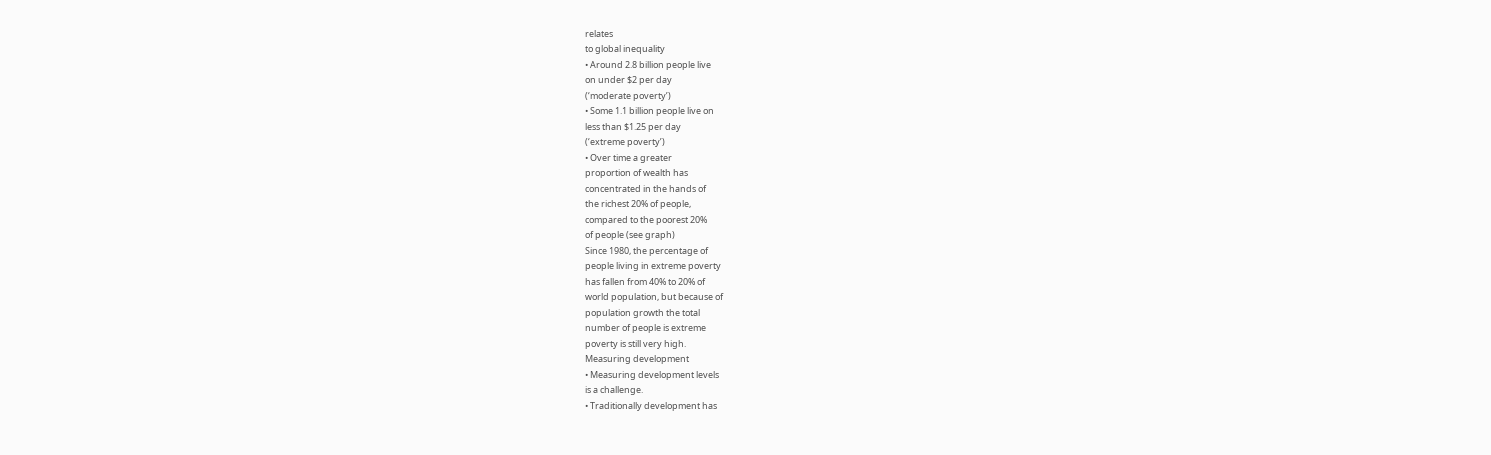relates
to global inequality
• Around 2.8 billion people live
on under $2 per day
(‘moderate poverty’)
• Some 1.1 billion people live on
less than $1.25 per day
(‘extreme poverty’)
• Over time a greater
proportion of wealth has
concentrated in the hands of
the richest 20% of people,
compared to the poorest 20%
of people (see graph)
Since 1980, the percentage of
people living in extreme poverty
has fallen from 40% to 20% of
world population, but because of
population growth the total
number of people is extreme
poverty is still very high.
Measuring development
• Measuring development levels
is a challenge.
• Traditionally development has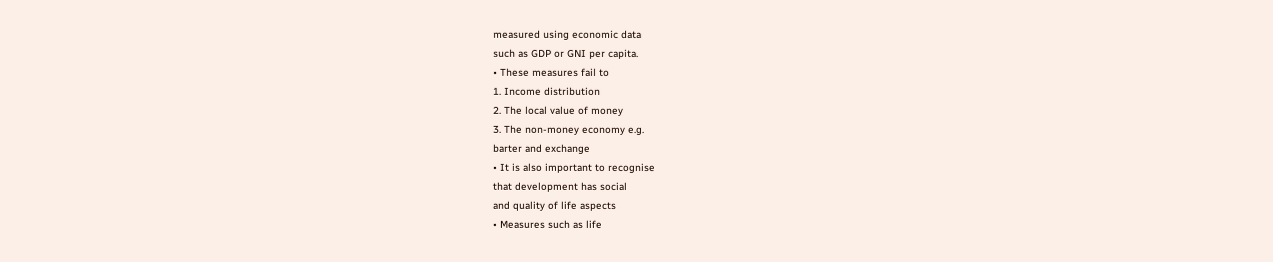measured using economic data
such as GDP or GNI per capita.
• These measures fail to
1. Income distribution
2. The local value of money
3. The non-money economy e.g.
barter and exchange
• It is also important to recognise
that development has social
and quality of life aspects
• Measures such as life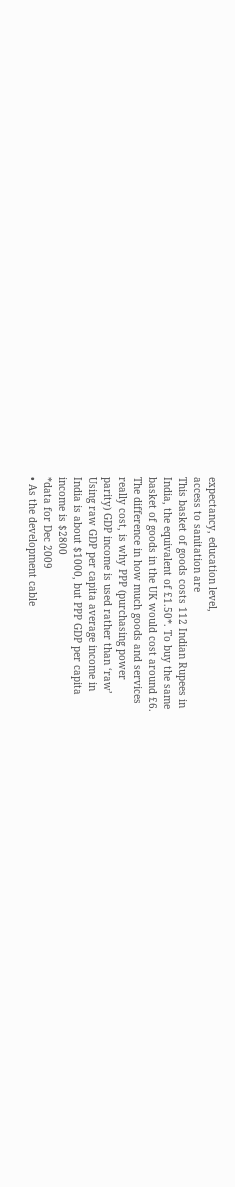expectancy, education level,
access to sanitation are
This basket of goods costs 112 Indian Rupees in
India, the equivalent of £1.50*. To buy the same
basket of goods in the UK would cost around £6.
The difference in how much goods and services
really cost, is why PPP (purchasing power
parity) GDP income is used rather than ‘raw’
Using raw GDP per capita average income in
India is about $1000, but PPP GDP per capita
income is $2800
*data for Dec 2009
• As the development cable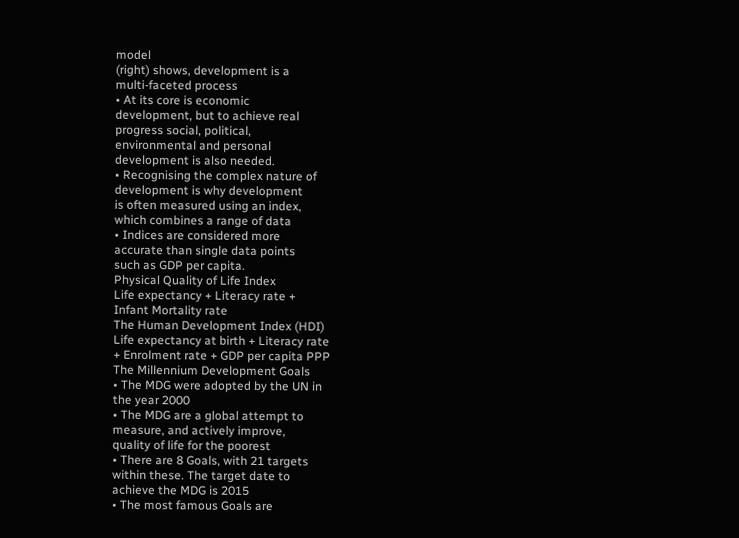model
(right) shows, development is a
multi-faceted process
• At its core is economic
development, but to achieve real
progress social, political,
environmental and personal
development is also needed.
• Recognising the complex nature of
development is why development
is often measured using an index,
which combines a range of data
• Indices are considered more
accurate than single data points
such as GDP per capita.
Physical Quality of Life Index
Life expectancy + Literacy rate +
Infant Mortality rate
The Human Development Index (HDI)
Life expectancy at birth + Literacy rate
+ Enrolment rate + GDP per capita PPP
The Millennium Development Goals
• The MDG were adopted by the UN in
the year 2000
• The MDG are a global attempt to
measure, and actively improve,
quality of life for the poorest
• There are 8 Goals, with 21 targets
within these. The target date to
achieve the MDG is 2015
• The most famous Goals are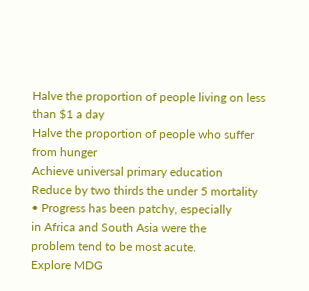Halve the proportion of people living on less
than $1 a day
Halve the proportion of people who suffer
from hunger
Achieve universal primary education
Reduce by two thirds the under 5 mortality
• Progress has been patchy, especially
in Africa and South Asia were the
problem tend to be most acute.
Explore MDG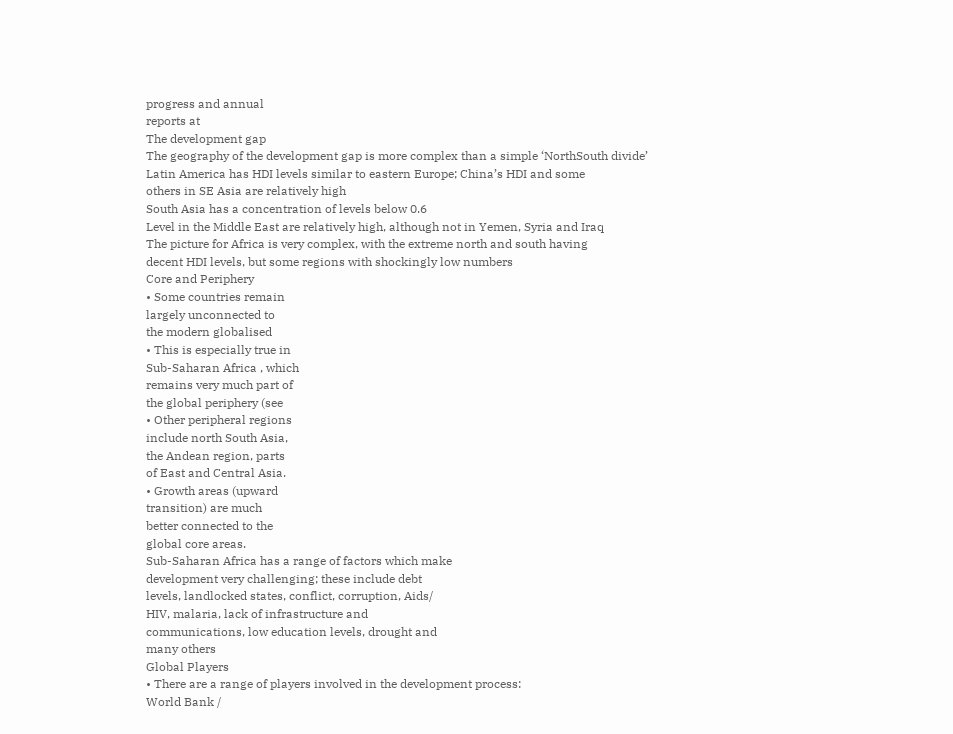progress and annual
reports at
The development gap
The geography of the development gap is more complex than a simple ‘NorthSouth divide’
Latin America has HDI levels similar to eastern Europe; China’s HDI and some
others in SE Asia are relatively high
South Asia has a concentration of levels below 0.6
Level in the Middle East are relatively high, although not in Yemen, Syria and Iraq
The picture for Africa is very complex, with the extreme north and south having
decent HDI levels, but some regions with shockingly low numbers
Core and Periphery
• Some countries remain
largely unconnected to
the modern globalised
• This is especially true in
Sub-Saharan Africa , which
remains very much part of
the global periphery (see
• Other peripheral regions
include north South Asia,
the Andean region, parts
of East and Central Asia.
• Growth areas (upward
transition) are much
better connected to the
global core areas.
Sub-Saharan Africa has a range of factors which make
development very challenging; these include debt
levels, landlocked states, conflict, corruption, Aids/
HIV, malaria, lack of infrastructure and
communications, low education levels, drought and
many others
Global Players
• There are a range of players involved in the development process:
World Bank /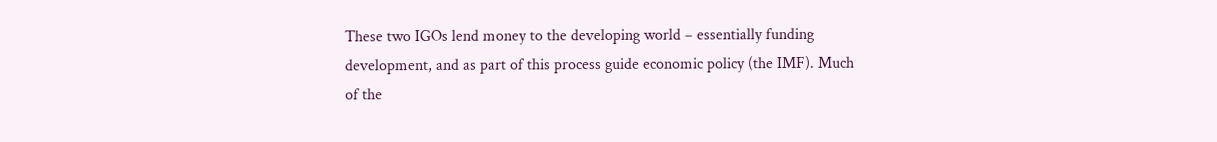These two IGOs lend money to the developing world – essentially funding
development, and as part of this process guide economic policy (the IMF). Much
of the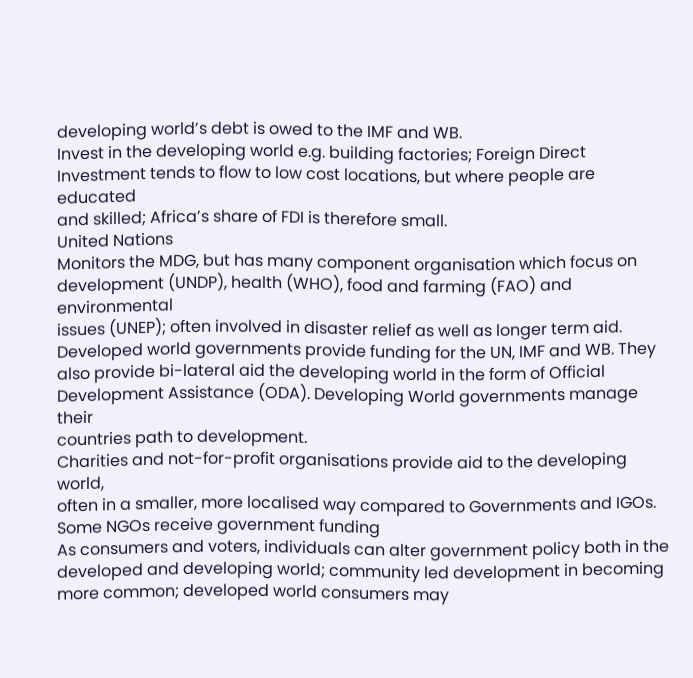developing world’s debt is owed to the IMF and WB.
Invest in the developing world e.g. building factories; Foreign Direct
Investment tends to flow to low cost locations, but where people are educated
and skilled; Africa’s share of FDI is therefore small.
United Nations
Monitors the MDG, but has many component organisation which focus on
development (UNDP), health (WHO), food and farming (FAO) and environmental
issues (UNEP); often involved in disaster relief as well as longer term aid.
Developed world governments provide funding for the UN, IMF and WB. They
also provide bi-lateral aid the developing world in the form of Official
Development Assistance (ODA). Developing World governments manage their
countries path to development.
Charities and not-for-profit organisations provide aid to the developing world,
often in a smaller, more localised way compared to Governments and IGOs.
Some NGOs receive government funding
As consumers and voters, individuals can alter government policy both in the
developed and developing world; community led development in becoming
more common; developed world consumers may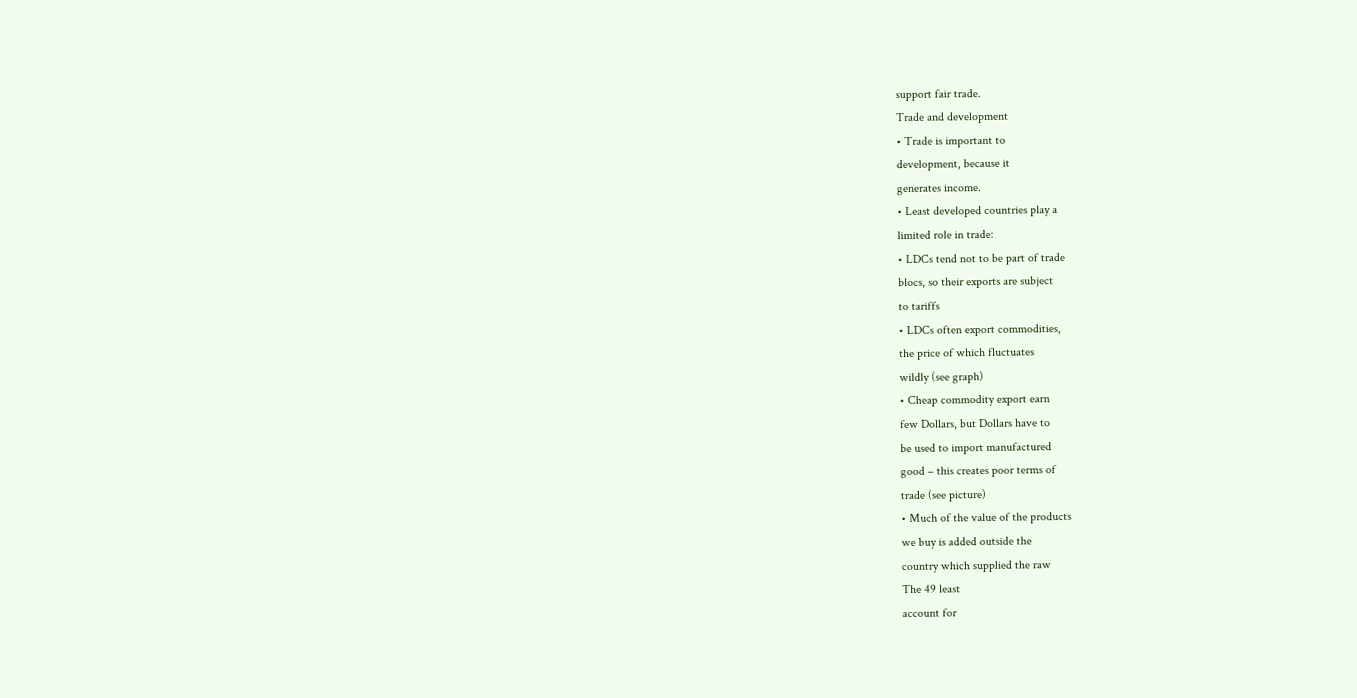support fair trade.
Trade and development
• Trade is important to
development, because it
generates income.
• Least developed countries play a
limited role in trade:
• LDCs tend not to be part of trade
blocs, so their exports are subject
to tariffs
• LDCs often export commodities,
the price of which fluctuates
wildly (see graph)
• Cheap commodity export earn
few Dollars, but Dollars have to
be used to import manufactured
good – this creates poor terms of
trade (see picture)
• Much of the value of the products
we buy is added outside the
country which supplied the raw
The 49 least
account for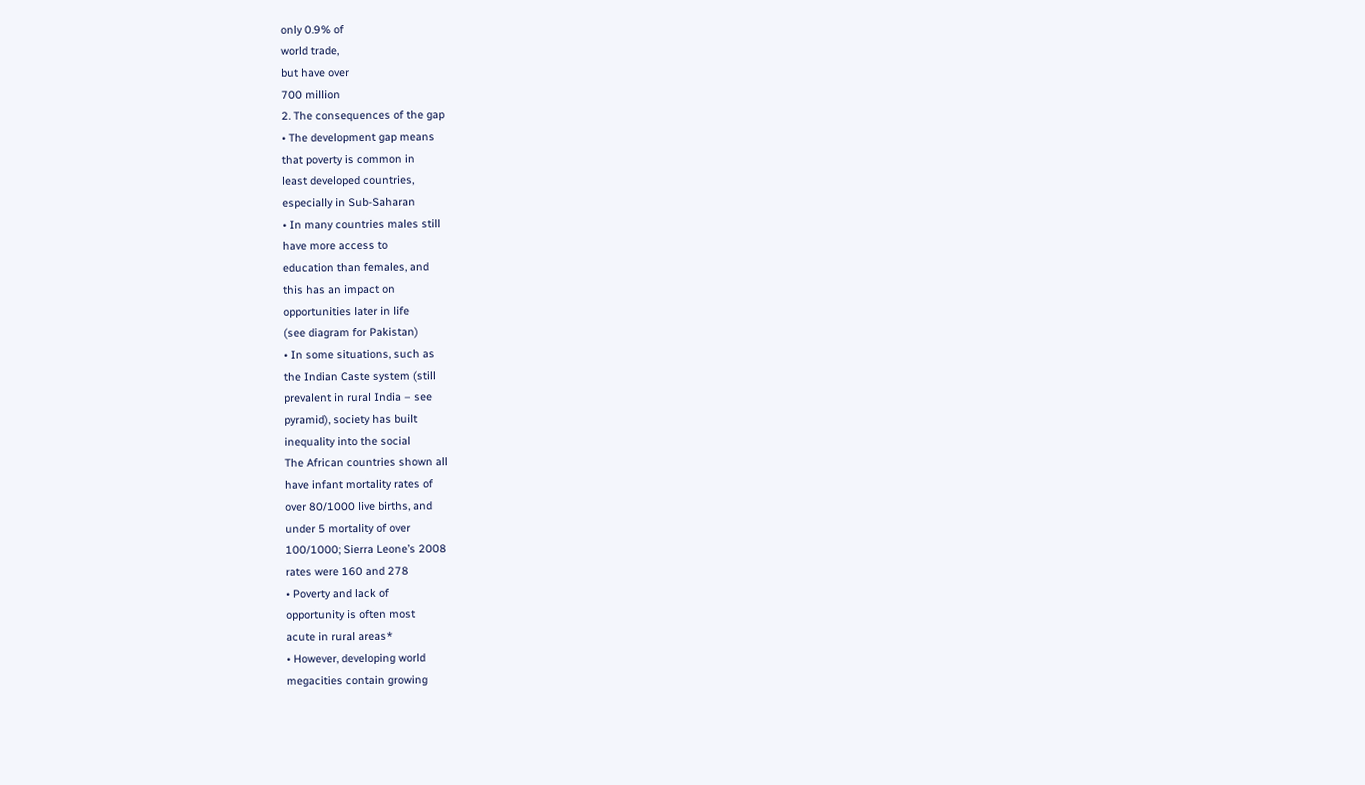only 0.9% of
world trade,
but have over
700 million
2. The consequences of the gap
• The development gap means
that poverty is common in
least developed countries,
especially in Sub-Saharan
• In many countries males still
have more access to
education than females, and
this has an impact on
opportunities later in life
(see diagram for Pakistan)
• In some situations, such as
the Indian Caste system (still
prevalent in rural India – see
pyramid), society has built
inequality into the social
The African countries shown all
have infant mortality rates of
over 80/1000 live births, and
under 5 mortality of over
100/1000; Sierra Leone’s 2008
rates were 160 and 278
• Poverty and lack of
opportunity is often most
acute in rural areas*
• However, developing world
megacities contain growing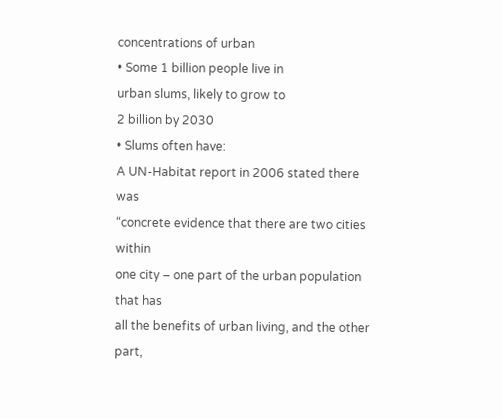concentrations of urban
• Some 1 billion people live in
urban slums, likely to grow to
2 billion by 2030
• Slums often have:
A UN-Habitat report in 2006 stated there was
“concrete evidence that there are two cities within
one city – one part of the urban population that has
all the benefits of urban living, and the other part,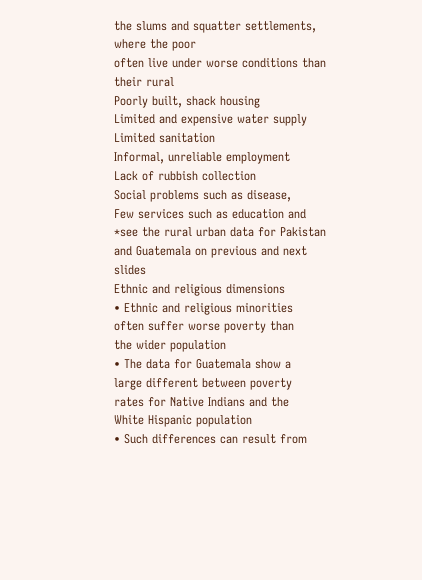the slums and squatter settlements, where the poor
often live under worse conditions than their rural
Poorly built, shack housing
Limited and expensive water supply
Limited sanitation
Informal, unreliable employment
Lack of rubbish collection
Social problems such as disease,
Few services such as education and
*see the rural urban data for Pakistan
and Guatemala on previous and next slides
Ethnic and religious dimensions
• Ethnic and religious minorities
often suffer worse poverty than
the wider population
• The data for Guatemala show a
large different between poverty
rates for Native Indians and the
White Hispanic population
• Such differences can result from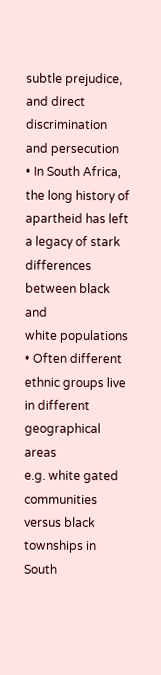subtle prejudice, and direct
discrimination and persecution
• In South Africa, the long history of
apartheid has left a legacy of stark
differences between black and
white populations
• Often different ethnic groups live
in different geographical areas
e.g. white gated communities
versus black townships in South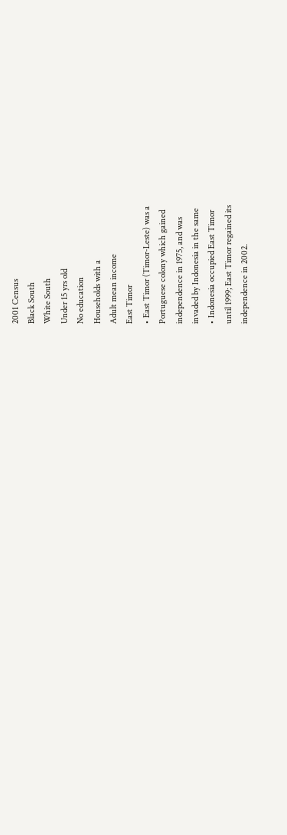2001 Census
Black South
White South
Under 15 yrs old
No education
Households with a
Adult mean income
East Timor
• East Timor (Timor-Leste) was a
Portuguese colony which gained
independence in 1975, and was
invaded by Indonesia in the same
• Indonesia occupied East Timor
until 1999; East Timor regained its
independence in 2002.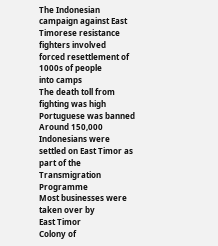The Indonesian campaign against East
Timorese resistance fighters involved
forced resettlement of 1000s of people
into camps
The death toll from fighting was high
Portuguese was banned
Around 150,000 Indonesians were
settled on East Timor as part of the
Transmigration Programme
Most businesses were taken over by
East Timor
Colony of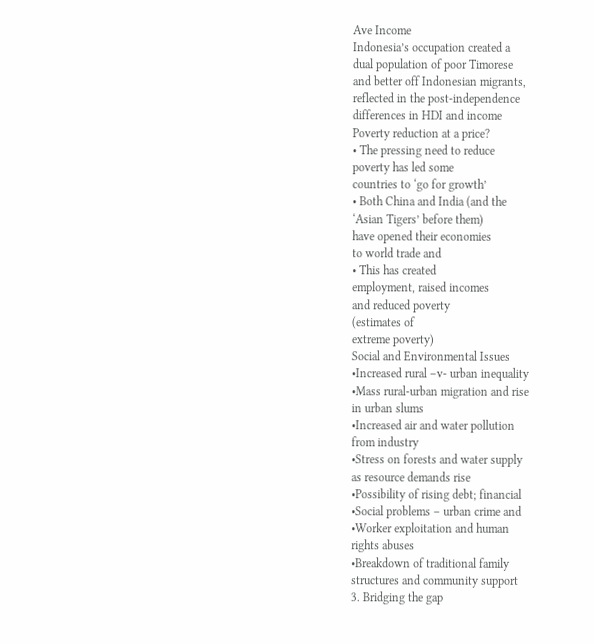Ave Income
Indonesia’s occupation created a
dual population of poor Timorese
and better off Indonesian migrants,
reflected in the post-independence
differences in HDI and income
Poverty reduction at a price?
• The pressing need to reduce
poverty has led some
countries to ‘go for growth’
• Both China and India (and the
‘Asian Tigers’ before them)
have opened their economies
to world trade and
• This has created
employment, raised incomes
and reduced poverty
(estimates of
extreme poverty)
Social and Environmental Issues
•Increased rural –v- urban inequality
•Mass rural-urban migration and rise
in urban slums
•Increased air and water pollution
from industry
•Stress on forests and water supply
as resource demands rise
•Possibility of rising debt; financial
•Social problems – urban crime and
•Worker exploitation and human
rights abuses
•Breakdown of traditional family
structures and community support
3. Bridging the gap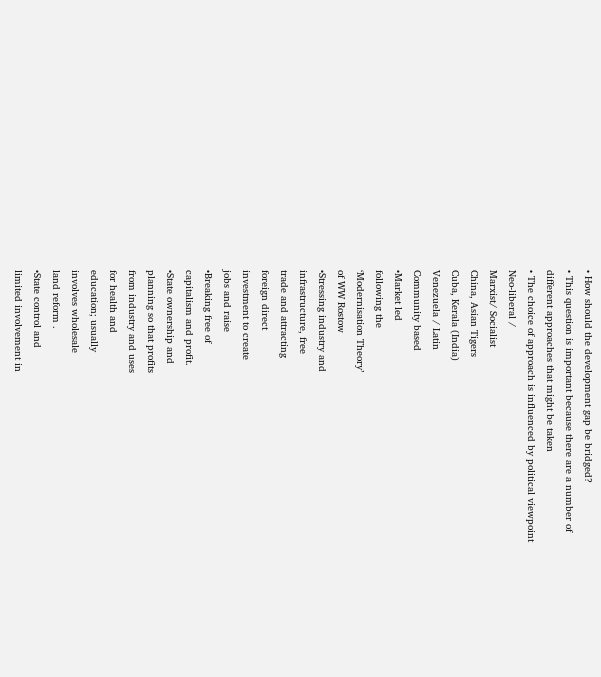• How should the development gap be bridged?
• This question is important because there are a number of
different approaches that might be taken
• The choice of approach is influenced by political viewpoint
Neo-liberal /
Marxist/ Socialist
China, Asian Tigers
Cuba, Kerala (India)
Venezuela / Latin
Community based
•Market led
following the
‘Modernisation Theory’
of WW Rostow
•Stressing industry and
infrastructure, free
trade and attracting
foreign direct
investment to create
jobs and raise
•Breaking free of
capitalism and profit.
•State ownership and
planning so that profits
from industry and uses
for health and
education; usually
involves wholesale
land reform .
•State control and
limited involvement in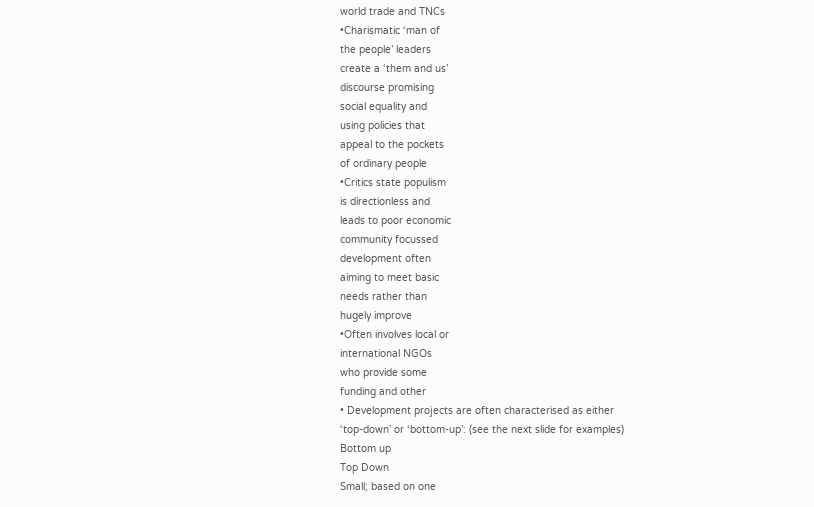world trade and TNCs
•Charismatic ‘man of
the people’ leaders
create a ‘them and us’
discourse promising
social equality and
using policies that
appeal to the pockets
of ordinary people
•Critics state populism
is directionless and
leads to poor economic
community focussed
development often
aiming to meet basic
needs rather than
hugely improve
•Often involves local or
international NGOs
who provide some
funding and other
• Development projects are often characterised as either
‘top-down’ or ‘bottom-up’: (see the next slide for examples)
Bottom up
Top Down
Small; based on one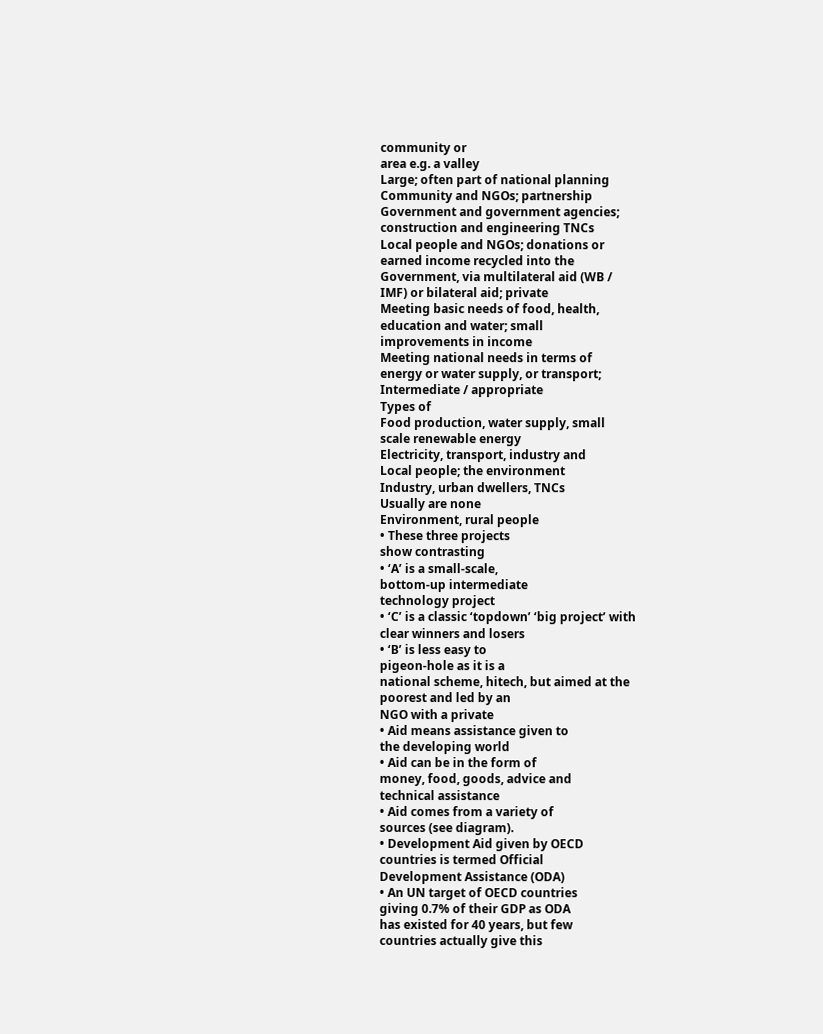community or
area e.g. a valley
Large; often part of national planning
Community and NGOs; partnership
Government and government agencies;
construction and engineering TNCs
Local people and NGOs; donations or
earned income recycled into the
Government, via multilateral aid (WB /
IMF) or bilateral aid; private
Meeting basic needs of food, health,
education and water; small
improvements in income
Meeting national needs in terms of
energy or water supply, or transport;
Intermediate / appropriate
Types of
Food production, water supply, small
scale renewable energy
Electricity, transport, industry and
Local people; the environment
Industry, urban dwellers, TNCs
Usually are none
Environment, rural people
• These three projects
show contrasting
• ‘A’ is a small-scale,
bottom-up intermediate
technology project
• ‘C’ is a classic ‘topdown’ ‘big project’ with
clear winners and losers
• ‘B’ is less easy to
pigeon-hole as it is a
national scheme, hitech, but aimed at the
poorest and led by an
NGO with a private
• Aid means assistance given to
the developing world
• Aid can be in the form of
money, food, goods, advice and
technical assistance
• Aid comes from a variety of
sources (see diagram).
• Development Aid given by OECD
countries is termed Official
Development Assistance (ODA)
• An UN target of OECD countries
giving 0.7% of their GDP as ODA
has existed for 40 years, but few
countries actually give this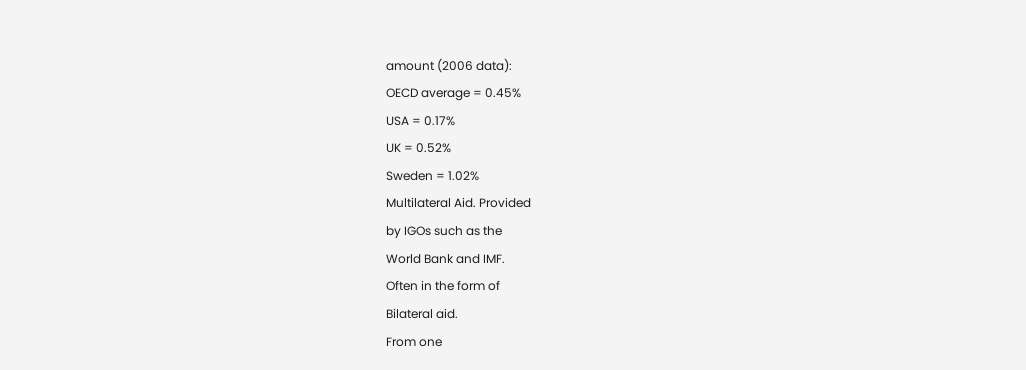amount (2006 data):
OECD average = 0.45%
USA = 0.17%
UK = 0.52%
Sweden = 1.02%
Multilateral Aid. Provided
by IGOs such as the
World Bank and IMF.
Often in the form of
Bilateral aid.
From one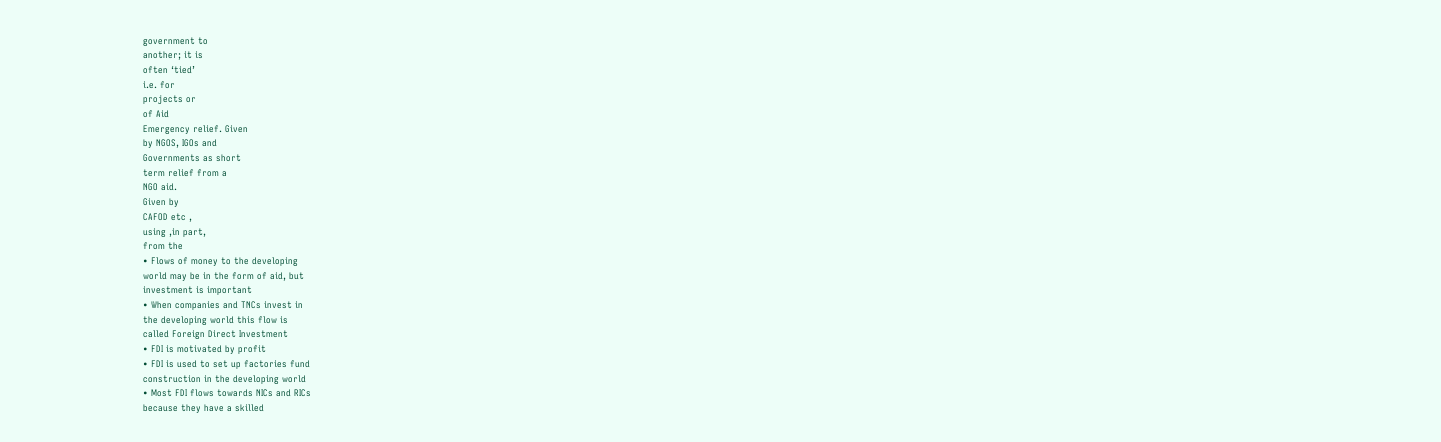government to
another; it is
often ‘tied’
i.e. for
projects or
of Aid
Emergency relief. Given
by NGOS, IGOs and
Governments as short
term relief from a
NGO aid.
Given by
CAFOD etc ,
using ,in part,
from the
• Flows of money to the developing
world may be in the form of aid, but
investment is important
• When companies and TNCs invest in
the developing world this flow is
called Foreign Direct Investment
• FDI is motivated by profit
• FDI is used to set up factories fund
construction in the developing world
• Most FDI flows towards NICs and RICs
because they have a skilled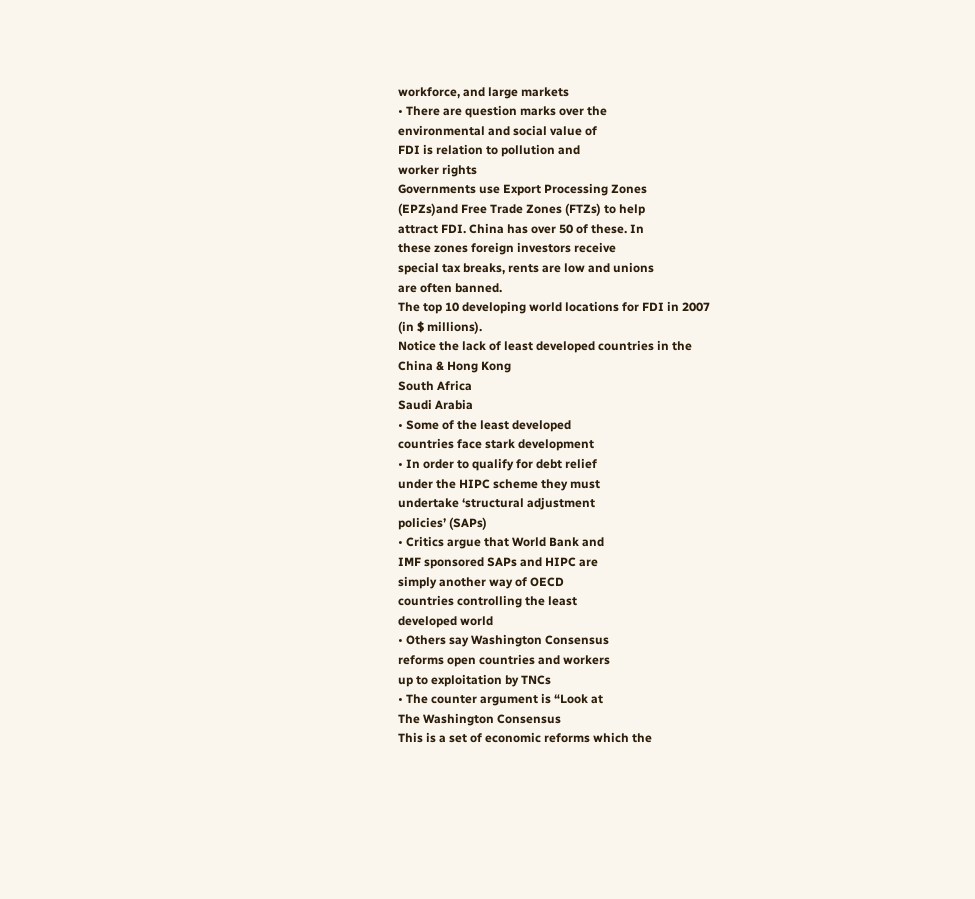workforce, and large markets
• There are question marks over the
environmental and social value of
FDI is relation to pollution and
worker rights
Governments use Export Processing Zones
(EPZs)and Free Trade Zones (FTZs) to help
attract FDI. China has over 50 of these. In
these zones foreign investors receive
special tax breaks, rents are low and unions
are often banned.
The top 10 developing world locations for FDI in 2007
(in $ millions).
Notice the lack of least developed countries in the
China & Hong Kong
South Africa
Saudi Arabia
• Some of the least developed
countries face stark development
• In order to qualify for debt relief
under the HIPC scheme they must
undertake ‘structural adjustment
policies’ (SAPs)
• Critics argue that World Bank and
IMF sponsored SAPs and HIPC are
simply another way of OECD
countries controlling the least
developed world
• Others say Washington Consensus
reforms open countries and workers
up to exploitation by TNCs
• The counter argument is “Look at
The Washington Consensus
This is a set of economic reforms which the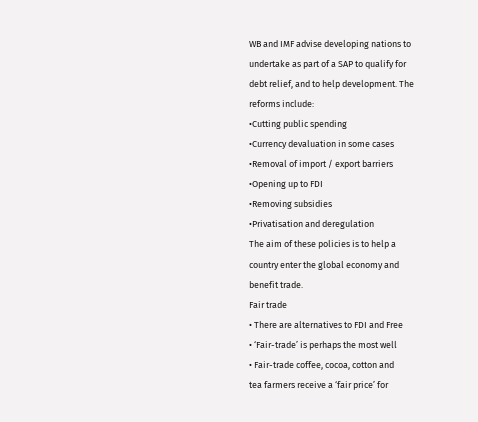WB and IMF advise developing nations to
undertake as part of a SAP to qualify for
debt relief, and to help development. The
reforms include:
•Cutting public spending
•Currency devaluation in some cases
•Removal of import / export barriers
•Opening up to FDI
•Removing subsidies
•Privatisation and deregulation
The aim of these policies is to help a
country enter the global economy and
benefit trade.
Fair trade
• There are alternatives to FDI and Free
• ‘Fair-trade’ is perhaps the most well
• Fair-trade coffee, cocoa, cotton and
tea farmers receive a ‘fair price’ for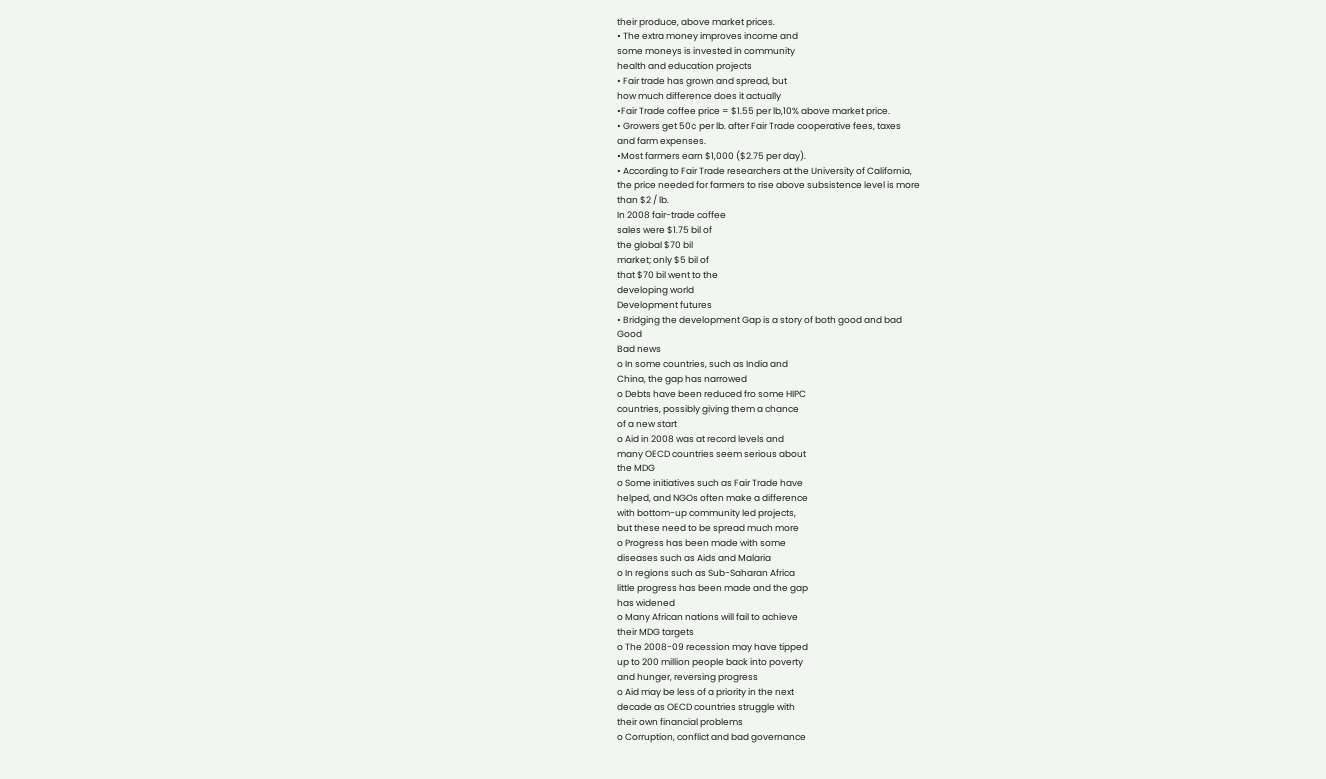their produce, above market prices.
• The extra money improves income and
some moneys is invested in community
health and education projects
• Fair trade has grown and spread, but
how much difference does it actually
•Fair Trade coffee price = $1.55 per lb,10% above market price.
• Growers get 50¢ per lb. after Fair Trade cooperative fees, taxes
and farm expenses.
•Most farmers earn $1,000 ($2.75 per day).
• According to Fair Trade researchers at the University of California,
the price needed for farmers to rise above subsistence level is more
than $2 / lb.
In 2008 fair-trade coffee
sales were $1.75 bil of
the global $70 bil
market; only $5 bil of
that $70 bil went to the
developing world
Development futures
• Bridging the development Gap is a story of both good and bad
Good
Bad news
o In some countries, such as India and
China, the gap has narrowed
o Debts have been reduced fro some HIPC
countries, possibly giving them a chance
of a new start
o Aid in 2008 was at record levels and
many OECD countries seem serious about
the MDG
o Some initiatives such as Fair Trade have
helped, and NGOs often make a difference
with bottom-up community led projects,
but these need to be spread much more
o Progress has been made with some
diseases such as Aids and Malaria
o In regions such as Sub-Saharan Africa
little progress has been made and the gap
has widened
o Many African nations will fail to achieve
their MDG targets
o The 2008-09 recession may have tipped
up to 200 million people back into poverty
and hunger, reversing progress
o Aid may be less of a priority in the next
decade as OECD countries struggle with
their own financial problems
o Corruption, conflict and bad governance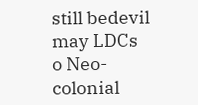still bedevil may LDCs
o Neo-colonial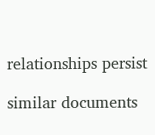relationships persist

similar documents